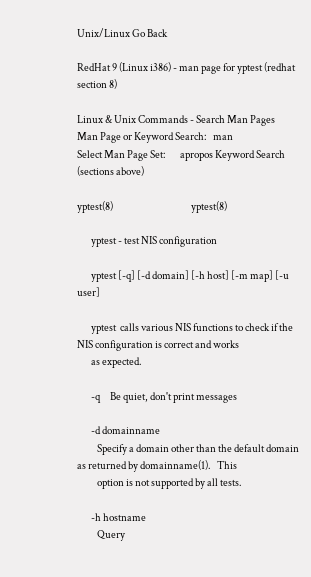Unix/Linux Go Back

RedHat 9 (Linux i386) - man page for yptest (redhat section 8)

Linux & Unix Commands - Search Man Pages
Man Page or Keyword Search:   man
Select Man Page Set:       apropos Keyword Search (sections above)

yptest(8)                                       yptest(8)

       yptest - test NIS configuration

       yptest [-q] [-d domain] [-h host] [-m map] [-u user]

       yptest  calls various NIS functions to check if the NIS configuration is correct and works
       as expected.

       -q     Be quiet, don't print messages

       -d domainname
          Specify a domain other than the default domain as returned by domainname(1).   This
          option is not supported by all tests.

       -h hostname
          Query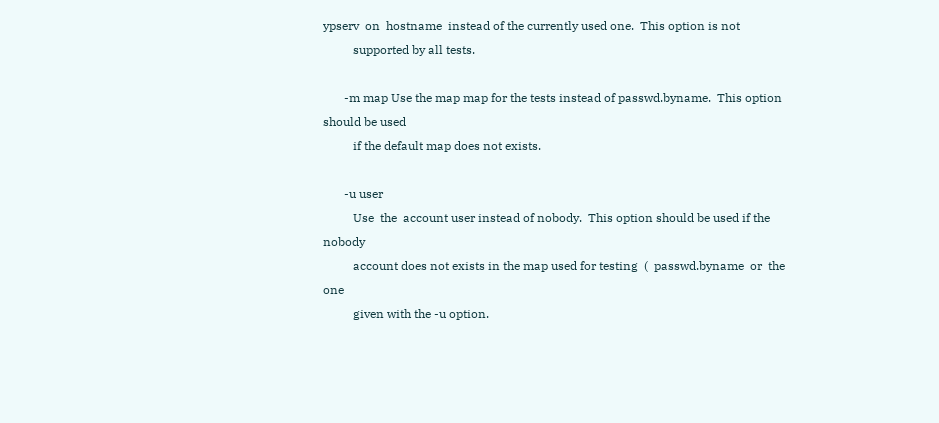ypserv  on  hostname  instead of the currently used one.  This option is not
          supported by all tests.

       -m map Use the map map for the tests instead of passwd.byname.  This option should be used
          if the default map does not exists.

       -u user
          Use  the  account user instead of nobody.  This option should be used if the nobody
          account does not exists in the map used for testing  (  passwd.byname  or  the  one
          given with the -u option.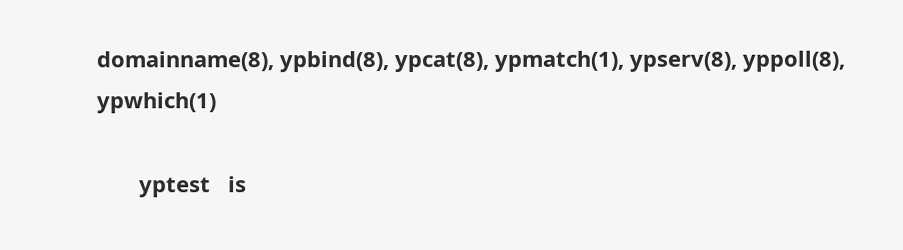domainname(8), ypbind(8), ypcat(8), ypmatch(1), ypserv(8), yppoll(8), ypwhich(1)

       yptest   is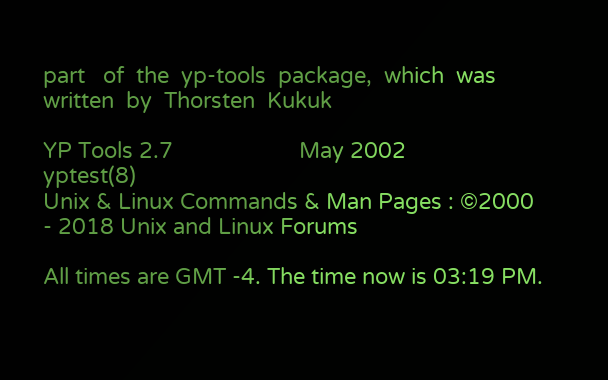part   of  the  yp-tools  package,  which  was  written  by  Thorsten  Kukuk

YP Tools 2.7                     May 2002                   yptest(8)
Unix & Linux Commands & Man Pages : ©2000 - 2018 Unix and Linux Forums

All times are GMT -4. The time now is 03:19 PM.